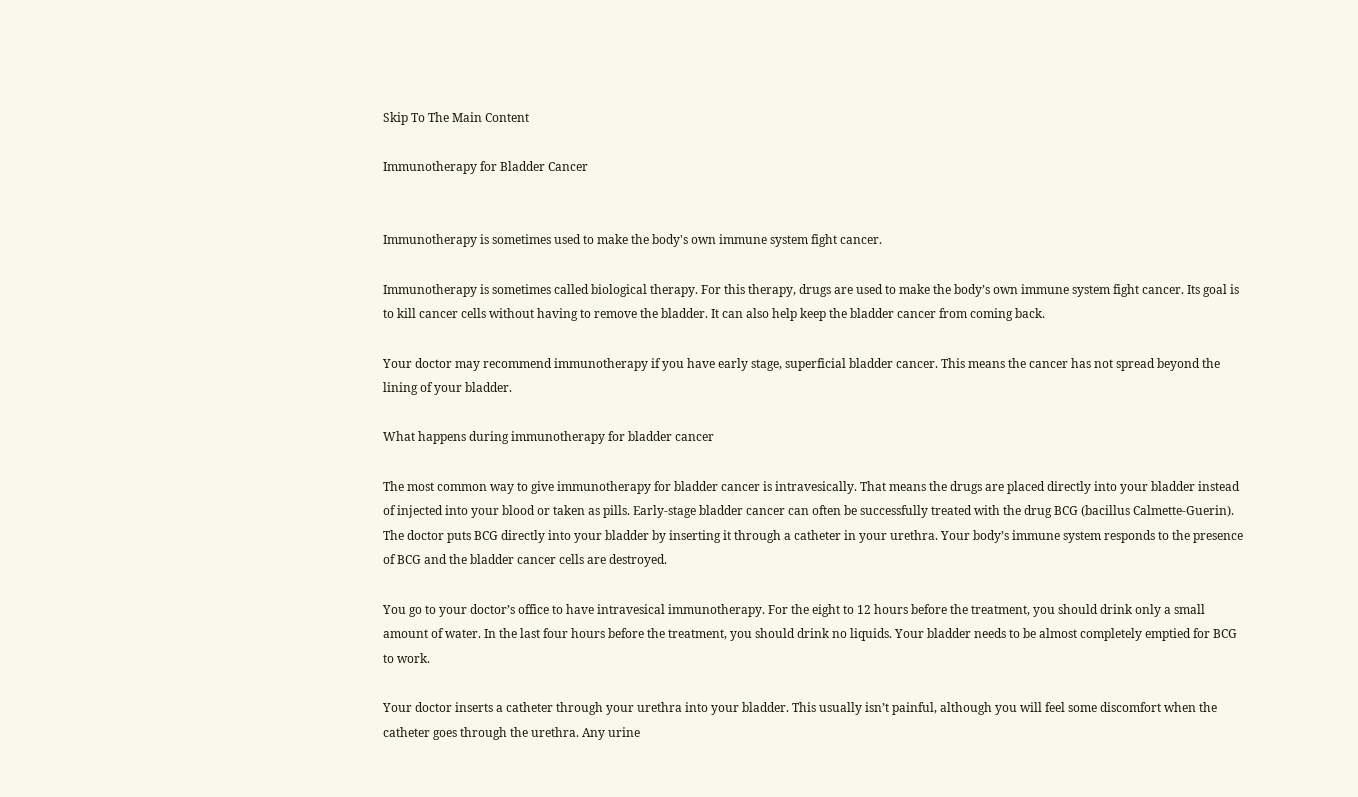Skip To The Main Content

Immunotherapy for Bladder Cancer


Immunotherapy is sometimes used to make the body's own immune system fight cancer.

Immunotherapy is sometimes called biological therapy. For this therapy, drugs are used to make the body’s own immune system fight cancer. Its goal is to kill cancer cells without having to remove the bladder. It can also help keep the bladder cancer from coming back.

Your doctor may recommend immunotherapy if you have early stage, superficial bladder cancer. This means the cancer has not spread beyond the lining of your bladder.

What happens during immunotherapy for bladder cancer

The most common way to give immunotherapy for bladder cancer is intravesically. That means the drugs are placed directly into your bladder instead of injected into your blood or taken as pills. Early-stage bladder cancer can often be successfully treated with the drug BCG (bacillus Calmette-Guerin). The doctor puts BCG directly into your bladder by inserting it through a catheter in your urethra. Your body’s immune system responds to the presence of BCG and the bladder cancer cells are destroyed.

You go to your doctor’s office to have intravesical immunotherapy. For the eight to 12 hours before the treatment, you should drink only a small amount of water. In the last four hours before the treatment, you should drink no liquids. Your bladder needs to be almost completely emptied for BCG to work.

Your doctor inserts a catheter through your urethra into your bladder. This usually isn’t painful, although you will feel some discomfort when the catheter goes through the urethra. Any urine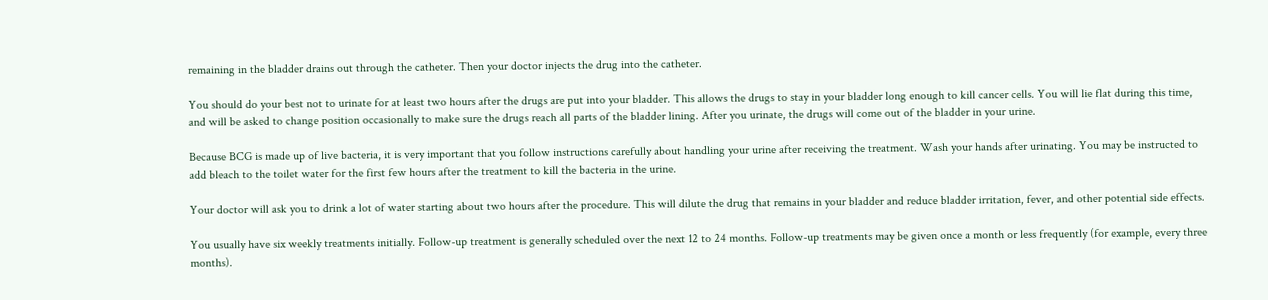remaining in the bladder drains out through the catheter. Then your doctor injects the drug into the catheter.

You should do your best not to urinate for at least two hours after the drugs are put into your bladder. This allows the drugs to stay in your bladder long enough to kill cancer cells. You will lie flat during this time, and will be asked to change position occasionally to make sure the drugs reach all parts of the bladder lining. After you urinate, the drugs will come out of the bladder in your urine.

Because BCG is made up of live bacteria, it is very important that you follow instructions carefully about handling your urine after receiving the treatment. Wash your hands after urinating. You may be instructed to add bleach to the toilet water for the first few hours after the treatment to kill the bacteria in the urine.

Your doctor will ask you to drink a lot of water starting about two hours after the procedure. This will dilute the drug that remains in your bladder and reduce bladder irritation, fever, and other potential side effects.

You usually have six weekly treatments initially. Follow-up treatment is generally scheduled over the next 12 to 24 months. Follow-up treatments may be given once a month or less frequently (for example, every three months).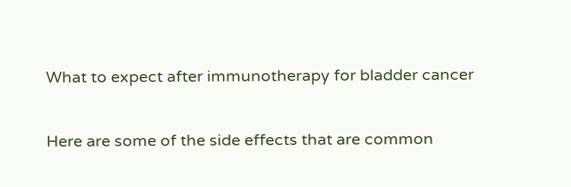What to expect after immunotherapy for bladder cancer

Here are some of the side effects that are common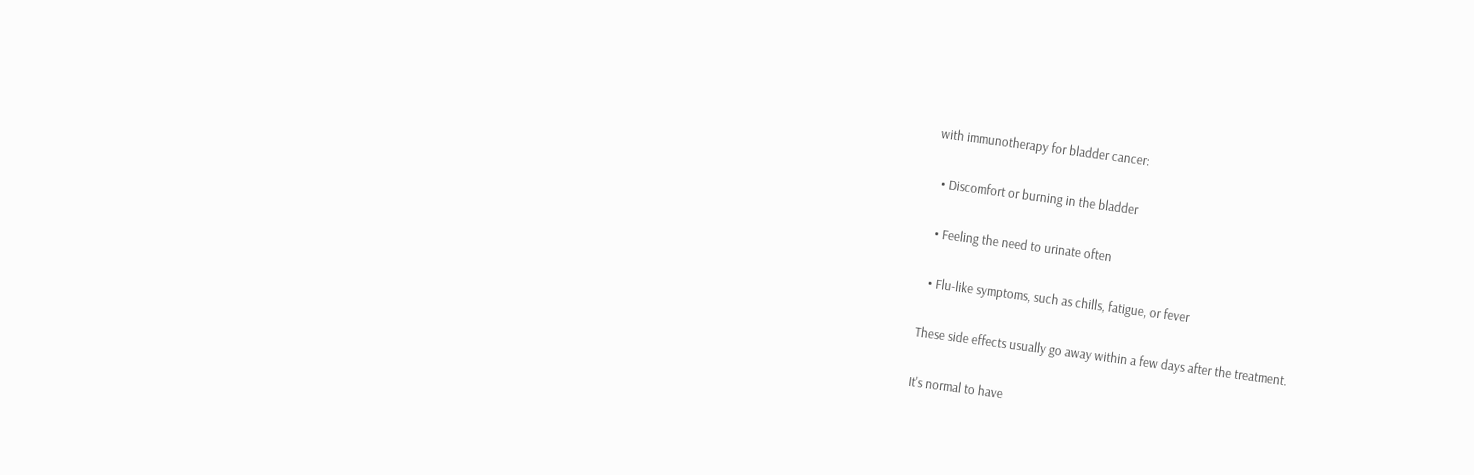with immunotherapy for bladder cancer:

  • Discomfort or burning in the bladder

  • Feeling the need to urinate often

  • Flu-like symptoms, such as chills, fatigue, or fever

These side effects usually go away within a few days after the treatment.

It's normal to have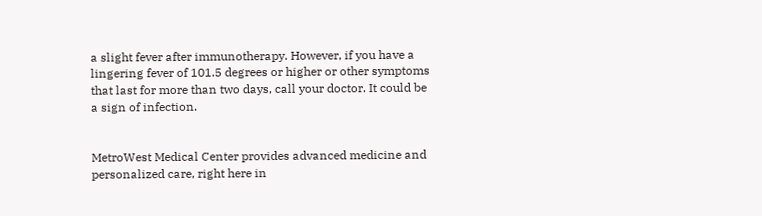a slight fever after immunotherapy. However, if you have a lingering fever of 101.5 degrees or higher or other symptoms that last for more than two days, call your doctor. It could be a sign of infection.


MetroWest Medical Center provides advanced medicine and personalized care, right here in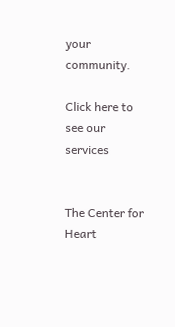your community.

Click here to see our services


The Center for Heart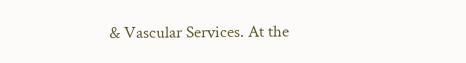& Vascular Services. At the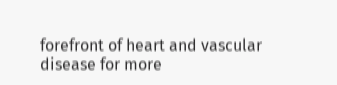forefront of heart and vascular disease for more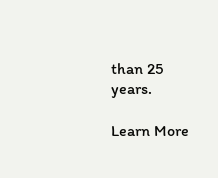than 25 years.

Learn More